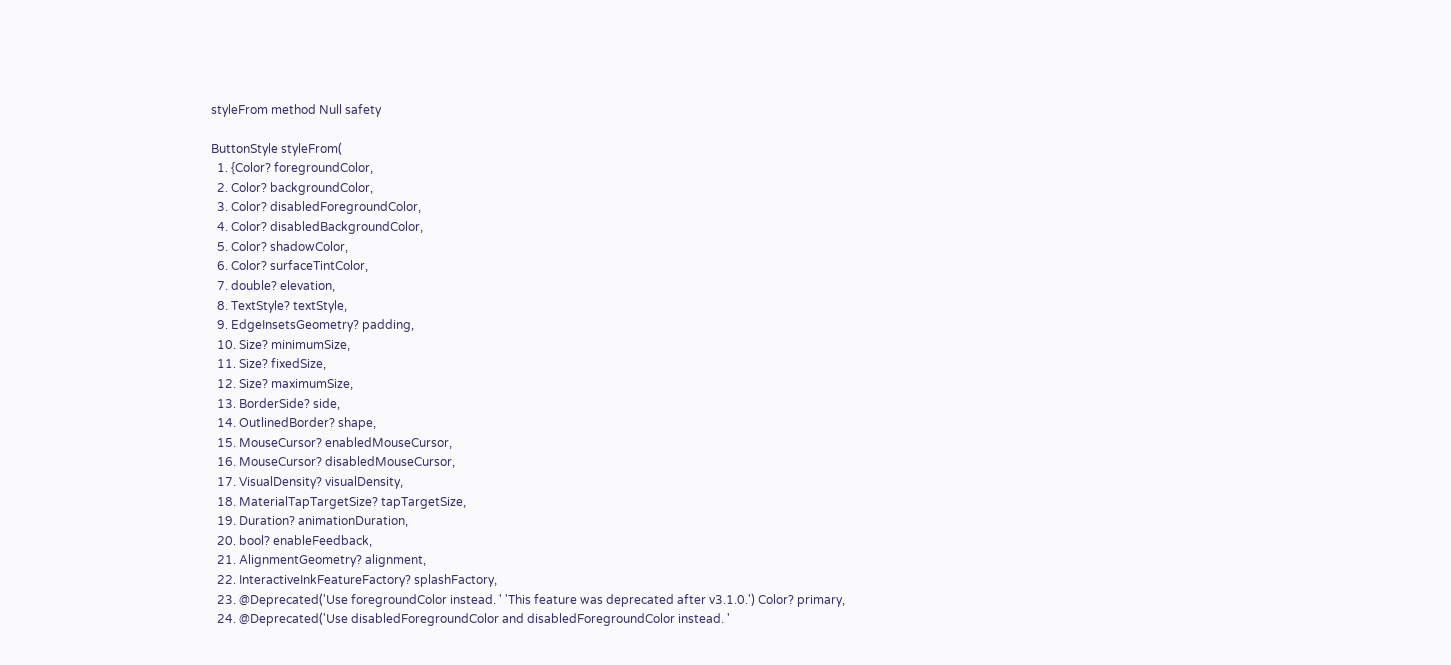styleFrom method Null safety

ButtonStyle styleFrom(
  1. {Color? foregroundColor,
  2. Color? backgroundColor,
  3. Color? disabledForegroundColor,
  4. Color? disabledBackgroundColor,
  5. Color? shadowColor,
  6. Color? surfaceTintColor,
  7. double? elevation,
  8. TextStyle? textStyle,
  9. EdgeInsetsGeometry? padding,
  10. Size? minimumSize,
  11. Size? fixedSize,
  12. Size? maximumSize,
  13. BorderSide? side,
  14. OutlinedBorder? shape,
  15. MouseCursor? enabledMouseCursor,
  16. MouseCursor? disabledMouseCursor,
  17. VisualDensity? visualDensity,
  18. MaterialTapTargetSize? tapTargetSize,
  19. Duration? animationDuration,
  20. bool? enableFeedback,
  21. AlignmentGeometry? alignment,
  22. InteractiveInkFeatureFactory? splashFactory,
  23. @Deprecated('Use foregroundColor instead. ' 'This feature was deprecated after v3.1.0.') Color? primary,
  24. @Deprecated('Use disabledForegroundColor and disabledForegroundColor instead. '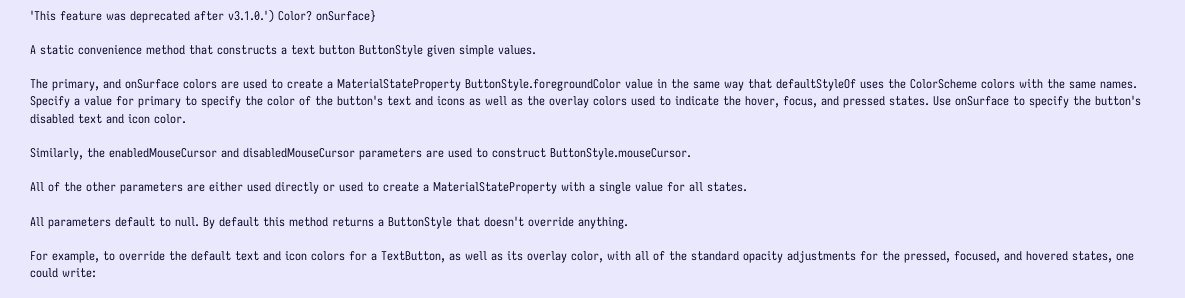'This feature was deprecated after v3.1.0.') Color? onSurface}

A static convenience method that constructs a text button ButtonStyle given simple values.

The primary, and onSurface colors are used to create a MaterialStateProperty ButtonStyle.foregroundColor value in the same way that defaultStyleOf uses the ColorScheme colors with the same names. Specify a value for primary to specify the color of the button's text and icons as well as the overlay colors used to indicate the hover, focus, and pressed states. Use onSurface to specify the button's disabled text and icon color.

Similarly, the enabledMouseCursor and disabledMouseCursor parameters are used to construct ButtonStyle.mouseCursor.

All of the other parameters are either used directly or used to create a MaterialStateProperty with a single value for all states.

All parameters default to null. By default this method returns a ButtonStyle that doesn't override anything.

For example, to override the default text and icon colors for a TextButton, as well as its overlay color, with all of the standard opacity adjustments for the pressed, focused, and hovered states, one could write: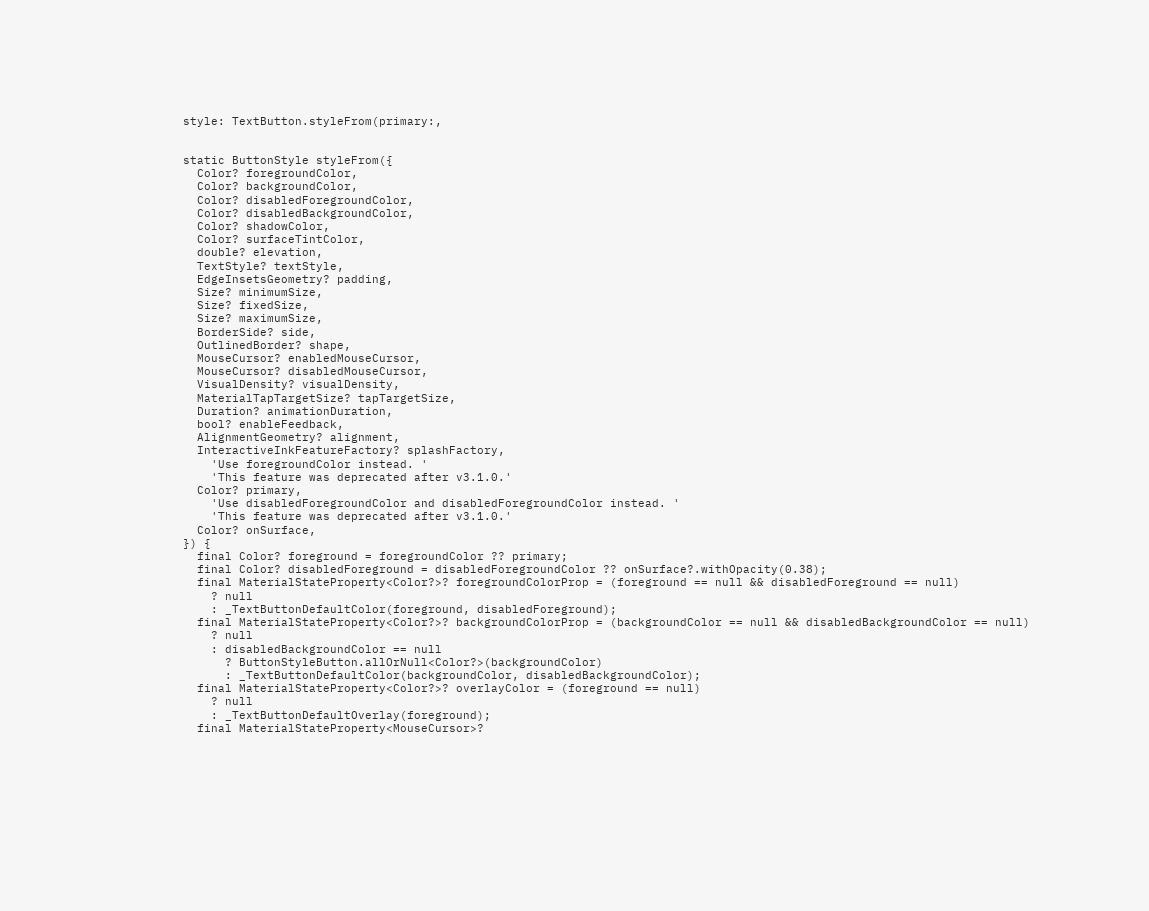style: TextButton.styleFrom(primary:,


static ButtonStyle styleFrom({
  Color? foregroundColor,
  Color? backgroundColor,
  Color? disabledForegroundColor,
  Color? disabledBackgroundColor,
  Color? shadowColor,
  Color? surfaceTintColor,
  double? elevation,
  TextStyle? textStyle,
  EdgeInsetsGeometry? padding,
  Size? minimumSize,
  Size? fixedSize,
  Size? maximumSize,
  BorderSide? side,
  OutlinedBorder? shape,
  MouseCursor? enabledMouseCursor,
  MouseCursor? disabledMouseCursor,
  VisualDensity? visualDensity,
  MaterialTapTargetSize? tapTargetSize,
  Duration? animationDuration,
  bool? enableFeedback,
  AlignmentGeometry? alignment,
  InteractiveInkFeatureFactory? splashFactory,
    'Use foregroundColor instead. '
    'This feature was deprecated after v3.1.0.'
  Color? primary,
    'Use disabledForegroundColor and disabledForegroundColor instead. '
    'This feature was deprecated after v3.1.0.'
  Color? onSurface,
}) {
  final Color? foreground = foregroundColor ?? primary;
  final Color? disabledForeground = disabledForegroundColor ?? onSurface?.withOpacity(0.38);
  final MaterialStateProperty<Color?>? foregroundColorProp = (foreground == null && disabledForeground == null)
    ? null
    : _TextButtonDefaultColor(foreground, disabledForeground);
  final MaterialStateProperty<Color?>? backgroundColorProp = (backgroundColor == null && disabledBackgroundColor == null)
    ? null
    : disabledBackgroundColor == null
      ? ButtonStyleButton.allOrNull<Color?>(backgroundColor)
      : _TextButtonDefaultColor(backgroundColor, disabledBackgroundColor);
  final MaterialStateProperty<Color?>? overlayColor = (foreground == null)
    ? null
    : _TextButtonDefaultOverlay(foreground);
  final MaterialStateProperty<MouseCursor>?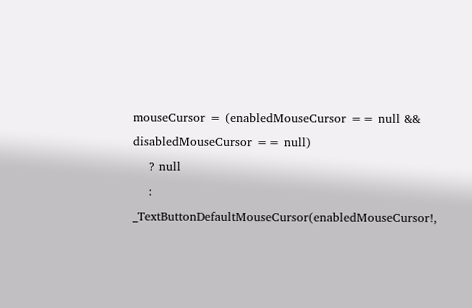mouseCursor = (enabledMouseCursor == null && disabledMouseCursor == null)
    ? null
    : _TextButtonDefaultMouseCursor(enabledMouseCursor!,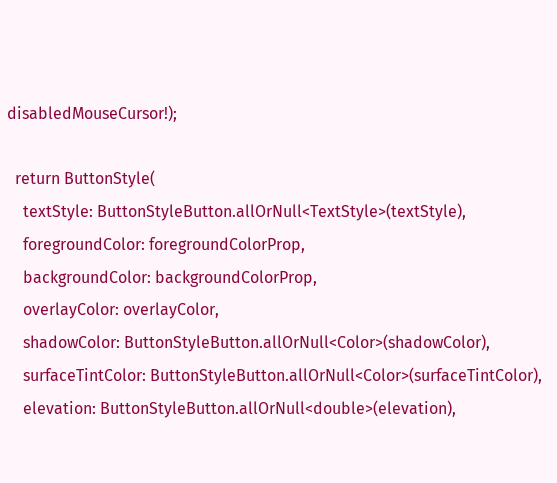disabledMouseCursor!);

  return ButtonStyle(
    textStyle: ButtonStyleButton.allOrNull<TextStyle>(textStyle),
    foregroundColor: foregroundColorProp,
    backgroundColor: backgroundColorProp,
    overlayColor: overlayColor,
    shadowColor: ButtonStyleButton.allOrNull<Color>(shadowColor),
    surfaceTintColor: ButtonStyleButton.allOrNull<Color>(surfaceTintColor),
    elevation: ButtonStyleButton.allOrNull<double>(elevation),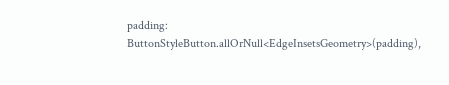padding: ButtonStyleButton.allOrNull<EdgeInsetsGeometry>(padding),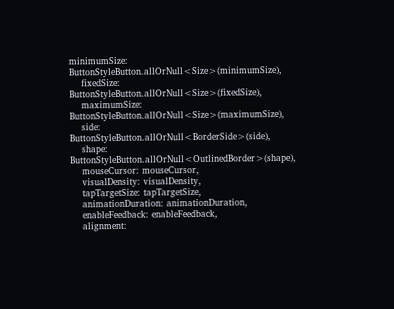minimumSize: ButtonStyleButton.allOrNull<Size>(minimumSize),
    fixedSize: ButtonStyleButton.allOrNull<Size>(fixedSize),
    maximumSize: ButtonStyleButton.allOrNull<Size>(maximumSize),
    side: ButtonStyleButton.allOrNull<BorderSide>(side),
    shape: ButtonStyleButton.allOrNull<OutlinedBorder>(shape),
    mouseCursor: mouseCursor,
    visualDensity: visualDensity,
    tapTargetSize: tapTargetSize,
    animationDuration: animationDuration,
    enableFeedback: enableFeedback,
    alignment: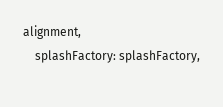alignment,
    splashFactory: splashFactory,